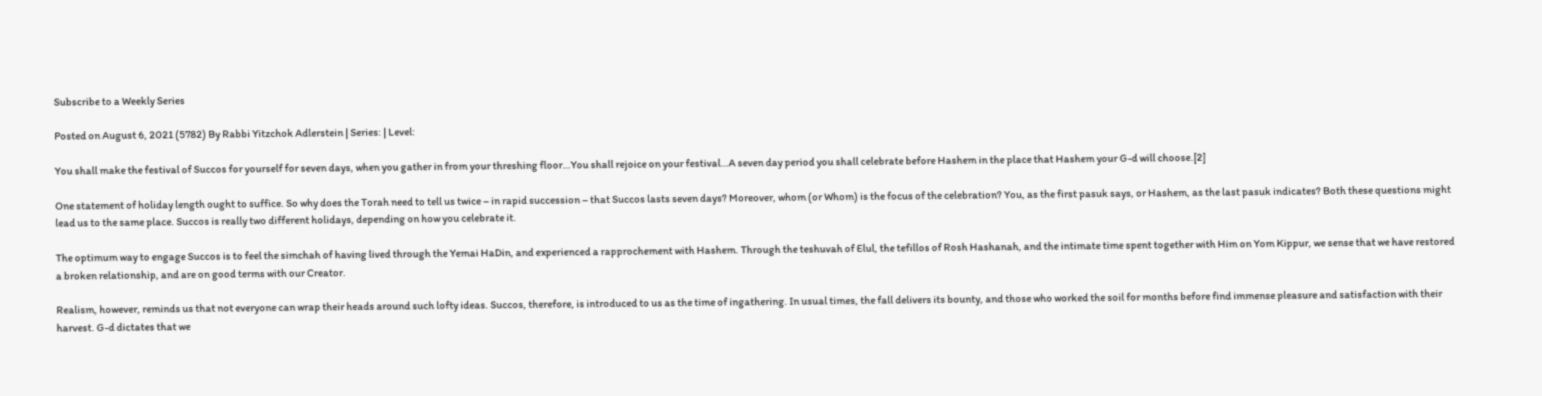Subscribe to a Weekly Series

Posted on August 6, 2021 (5782) By Rabbi Yitzchok Adlerstein | Series: | Level:

You shall make the festival of Succos for yourself for seven days, when you gather in from your threshing floor…You shall rejoice on your festival…A seven day period you shall celebrate before Hashem in the place that Hashem your G-d will choose.[2]

One statement of holiday length ought to suffice. So why does the Torah need to tell us twice – in rapid succession – that Succos lasts seven days? Moreover, whom (or Whom) is the focus of the celebration? You, as the first pasuk says, or Hashem, as the last pasuk indicates? Both these questions might lead us to the same place. Succos is really two different holidays, depending on how you celebrate it.

The optimum way to engage Succos is to feel the simchah of having lived through the Yemai HaDin, and experienced a rapprochement with Hashem. Through the teshuvah of Elul, the tefillos of Rosh Hashanah, and the intimate time spent together with Him on Yom Kippur, we sense that we have restored a broken relationship, and are on good terms with our Creator.

Realism, however, reminds us that not everyone can wrap their heads around such lofty ideas. Succos, therefore, is introduced to us as the time of ingathering. In usual times, the fall delivers its bounty, and those who worked the soil for months before find immense pleasure and satisfaction with their harvest. G-d dictates that we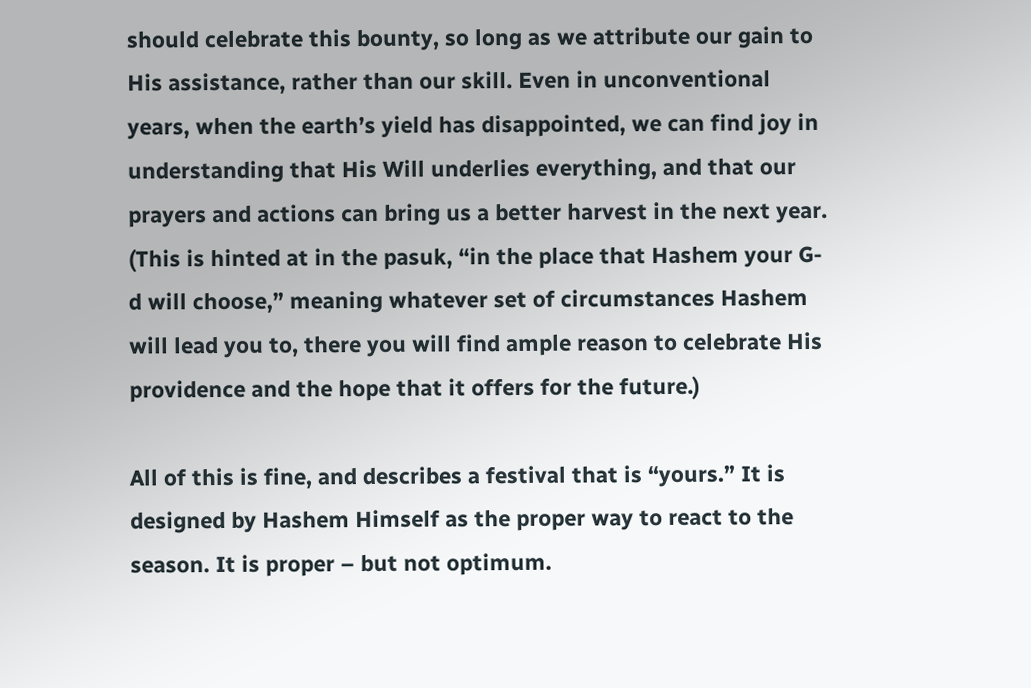should celebrate this bounty, so long as we attribute our gain to His assistance, rather than our skill. Even in unconventional years, when the earth’s yield has disappointed, we can find joy in understanding that His Will underlies everything, and that our prayers and actions can bring us a better harvest in the next year. (This is hinted at in the pasuk, “in the place that Hashem your G-d will choose,” meaning whatever set of circumstances Hashem will lead you to, there you will find ample reason to celebrate His providence and the hope that it offers for the future.)

All of this is fine, and describes a festival that is “yours.” It is designed by Hashem Himself as the proper way to react to the season. It is proper – but not optimum.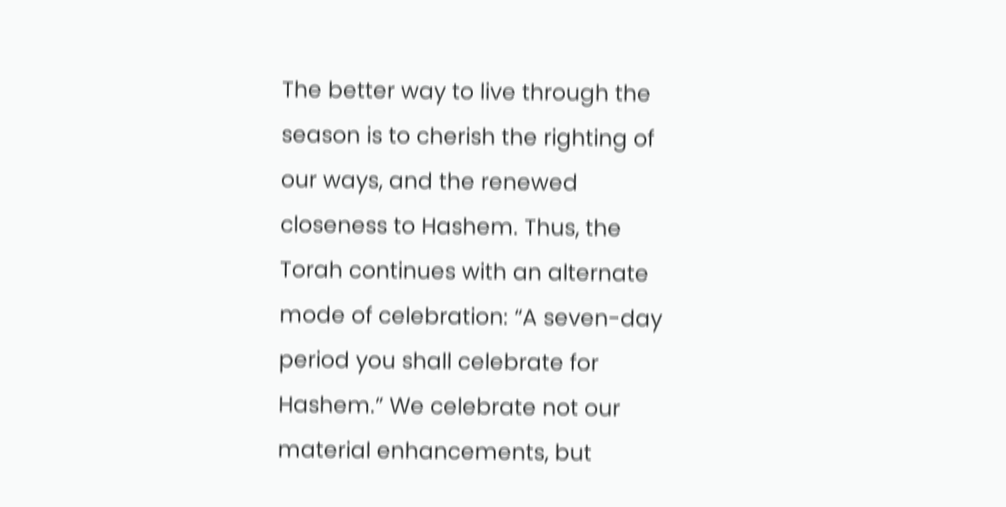The better way to live through the season is to cherish the righting of our ways, and the renewed closeness to Hashem. Thus, the Torah continues with an alternate mode of celebration: “A seven-day period you shall celebrate for Hashem.” We celebrate not our material enhancements, but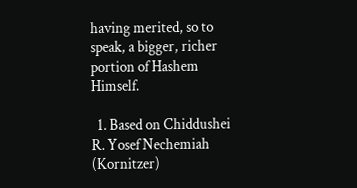having merited, so to speak, a bigger, richer portion of Hashem Himself.

  1. Based on Chiddushei R. Yosef Nechemiah (Kornitzer)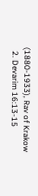(1880-1933), Rav of Krakow
  2. Devarim 16:13-15